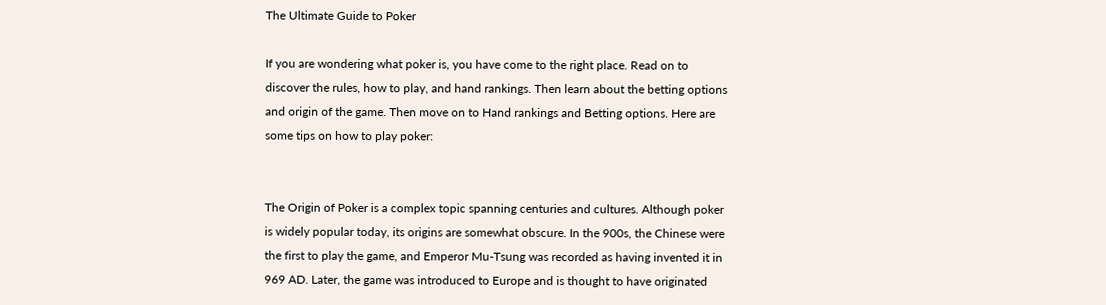The Ultimate Guide to Poker

If you are wondering what poker is, you have come to the right place. Read on to discover the rules, how to play, and hand rankings. Then learn about the betting options and origin of the game. Then move on to Hand rankings and Betting options. Here are some tips on how to play poker:


The Origin of Poker is a complex topic spanning centuries and cultures. Although poker is widely popular today, its origins are somewhat obscure. In the 900s, the Chinese were the first to play the game, and Emperor Mu-Tsung was recorded as having invented it in 969 AD. Later, the game was introduced to Europe and is thought to have originated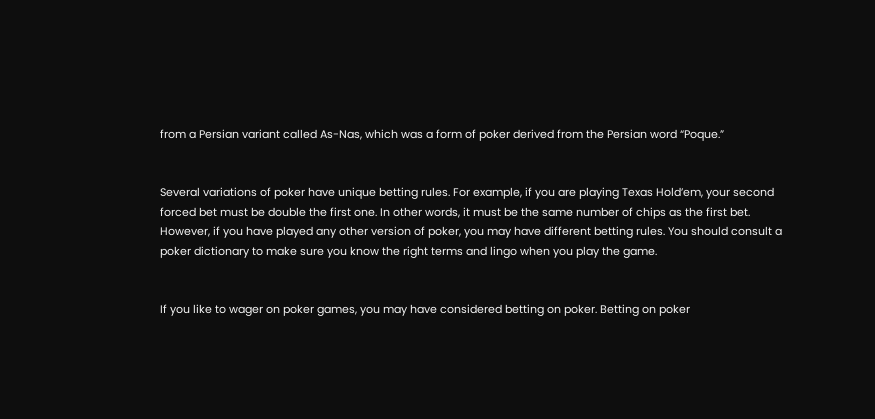from a Persian variant called As-Nas, which was a form of poker derived from the Persian word “Poque.”


Several variations of poker have unique betting rules. For example, if you are playing Texas Hold’em, your second forced bet must be double the first one. In other words, it must be the same number of chips as the first bet. However, if you have played any other version of poker, you may have different betting rules. You should consult a poker dictionary to make sure you know the right terms and lingo when you play the game.


If you like to wager on poker games, you may have considered betting on poker. Betting on poker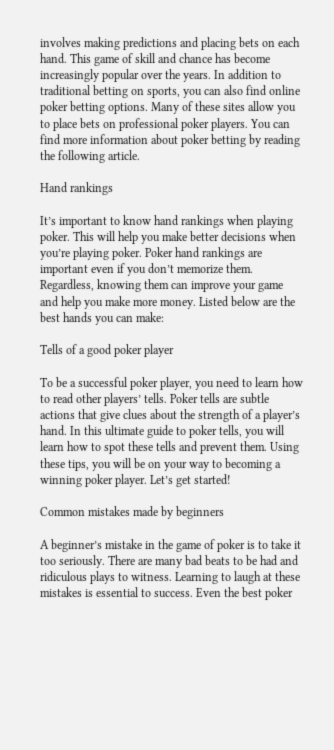involves making predictions and placing bets on each hand. This game of skill and chance has become increasingly popular over the years. In addition to traditional betting on sports, you can also find online poker betting options. Many of these sites allow you to place bets on professional poker players. You can find more information about poker betting by reading the following article.

Hand rankings

It’s important to know hand rankings when playing poker. This will help you make better decisions when you’re playing poker. Poker hand rankings are important even if you don’t memorize them. Regardless, knowing them can improve your game and help you make more money. Listed below are the best hands you can make:

Tells of a good poker player

To be a successful poker player, you need to learn how to read other players’ tells. Poker tells are subtle actions that give clues about the strength of a player’s hand. In this ultimate guide to poker tells, you will learn how to spot these tells and prevent them. Using these tips, you will be on your way to becoming a winning poker player. Let’s get started!

Common mistakes made by beginners

A beginner’s mistake in the game of poker is to take it too seriously. There are many bad beats to be had and ridiculous plays to witness. Learning to laugh at these mistakes is essential to success. Even the best poker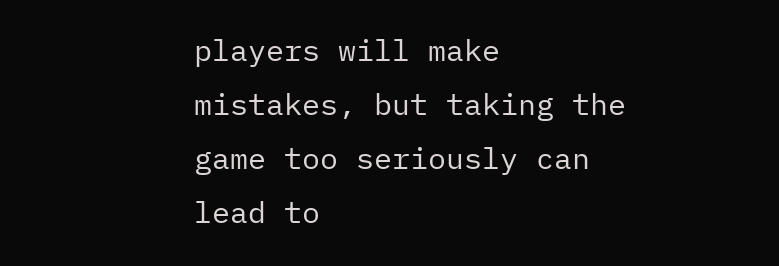players will make mistakes, but taking the game too seriously can lead to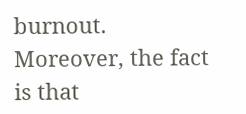burnout. Moreover, the fact is that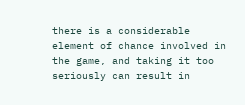there is a considerable element of chance involved in the game, and taking it too seriously can result in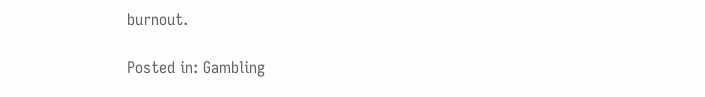burnout.

Posted in: Gambling